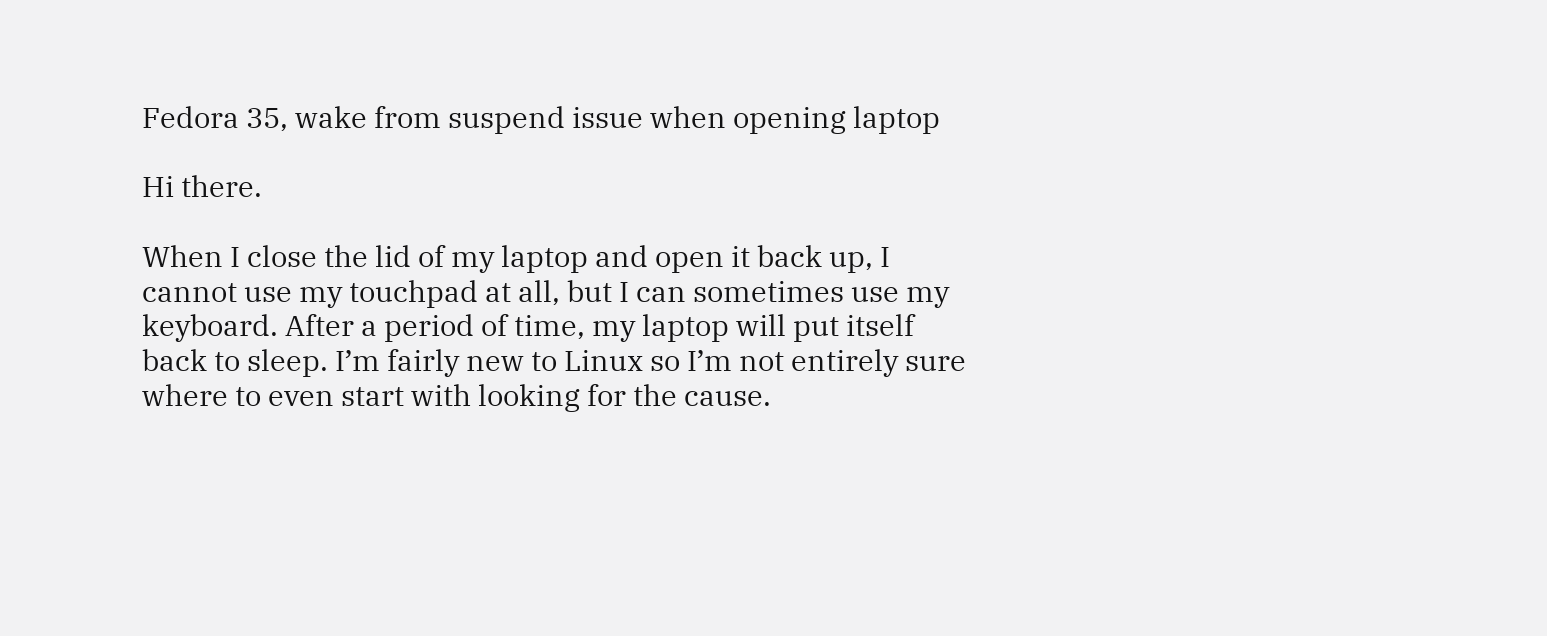Fedora 35, wake from suspend issue when opening laptop

Hi there.

When I close the lid of my laptop and open it back up, I cannot use my touchpad at all, but I can sometimes use my keyboard. After a period of time, my laptop will put itself back to sleep. I’m fairly new to Linux so I’m not entirely sure where to even start with looking for the cause.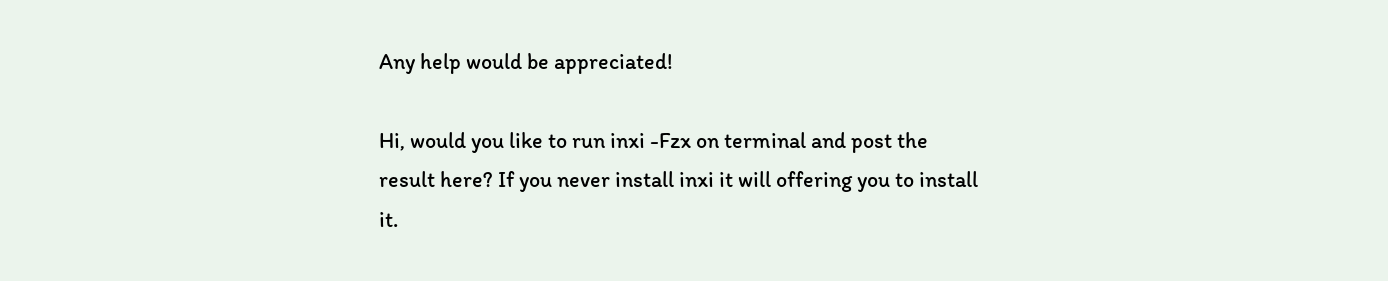Any help would be appreciated!

Hi, would you like to run inxi -Fzx on terminal and post the result here? If you never install inxi it will offering you to install it.